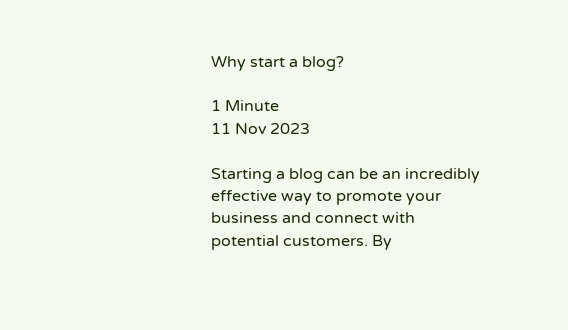Why start a blog?

1 Minute
11 Nov 2023

Starting a blog can be an incredibly effective way to promote your business and connect with potential customers. By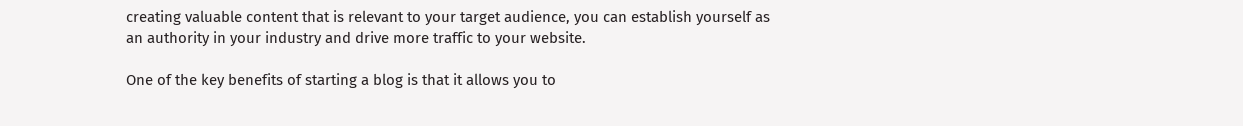creating valuable content that is relevant to your target audience, you can establish yourself as an authority in your industry and drive more traffic to your website.

One of the key benefits of starting a blog is that it allows you to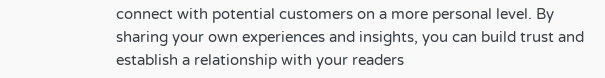connect with potential customers on a more personal level. By sharing your own experiences and insights, you can build trust and establish a relationship with your readers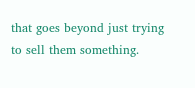that goes beyond just trying to sell them something.